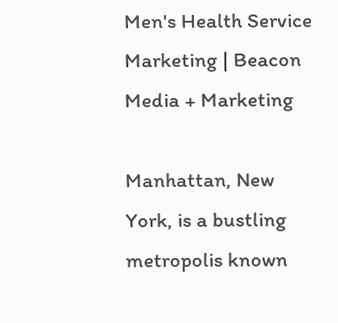Men's Health Service Marketing | Beacon Media + Marketing

Manhattan, New York, is a bustling metropolis known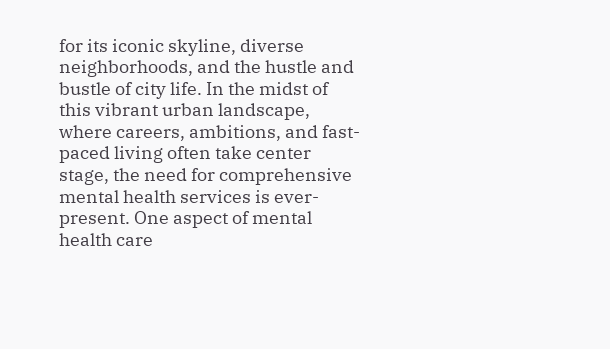for its iconic skyline, diverse neighborhoods, and the hustle and bustle of city life. In the midst of this vibrant urban landscape, where careers, ambitions, and fast-paced living often take center stage, the need for comprehensive mental health services is ever-present. One aspect of mental health care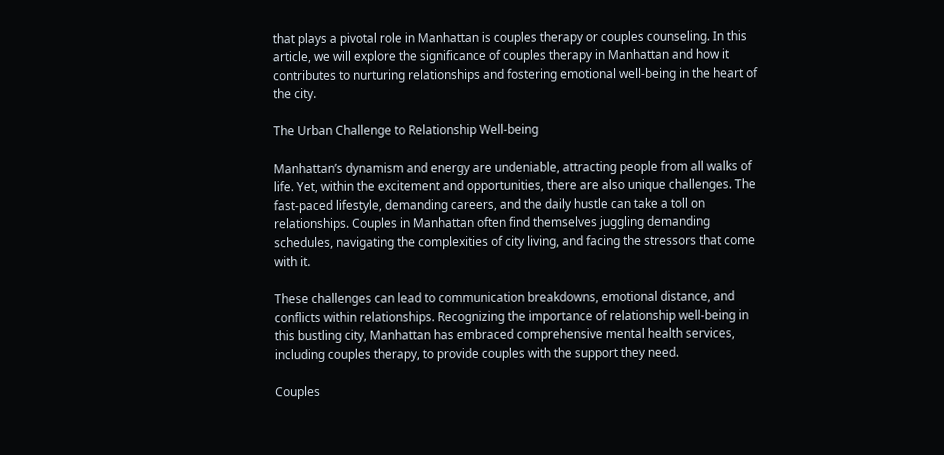that plays a pivotal role in Manhattan is couples therapy or couples counseling. In this article, we will explore the significance of couples therapy in Manhattan and how it contributes to nurturing relationships and fostering emotional well-being in the heart of the city.

The Urban Challenge to Relationship Well-being

Manhattan’s dynamism and energy are undeniable, attracting people from all walks of life. Yet, within the excitement and opportunities, there are also unique challenges. The fast-paced lifestyle, demanding careers, and the daily hustle can take a toll on relationships. Couples in Manhattan often find themselves juggling demanding schedules, navigating the complexities of city living, and facing the stressors that come with it.

These challenges can lead to communication breakdowns, emotional distance, and conflicts within relationships. Recognizing the importance of relationship well-being in this bustling city, Manhattan has embraced comprehensive mental health services, including couples therapy, to provide couples with the support they need.

Couples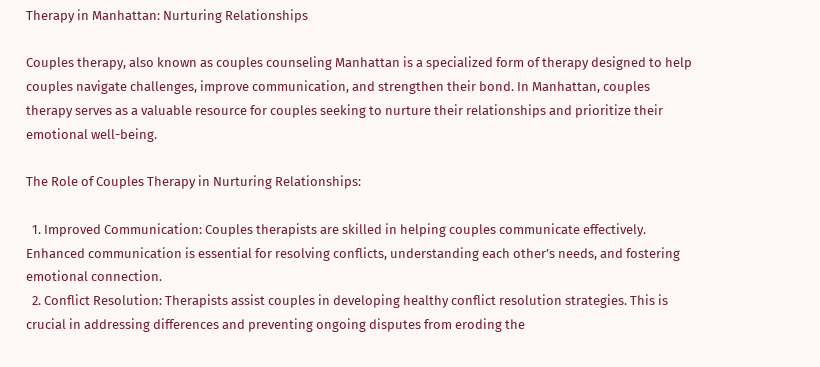Therapy in Manhattan: Nurturing Relationships

Couples therapy, also known as couples counseling Manhattan is a specialized form of therapy designed to help couples navigate challenges, improve communication, and strengthen their bond. In Manhattan, couples therapy serves as a valuable resource for couples seeking to nurture their relationships and prioritize their emotional well-being.

The Role of Couples Therapy in Nurturing Relationships:

  1. Improved Communication: Couples therapists are skilled in helping couples communicate effectively. Enhanced communication is essential for resolving conflicts, understanding each other’s needs, and fostering emotional connection.
  2. Conflict Resolution: Therapists assist couples in developing healthy conflict resolution strategies. This is crucial in addressing differences and preventing ongoing disputes from eroding the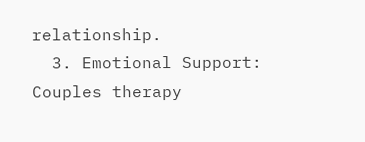relationship.
  3. Emotional Support: Couples therapy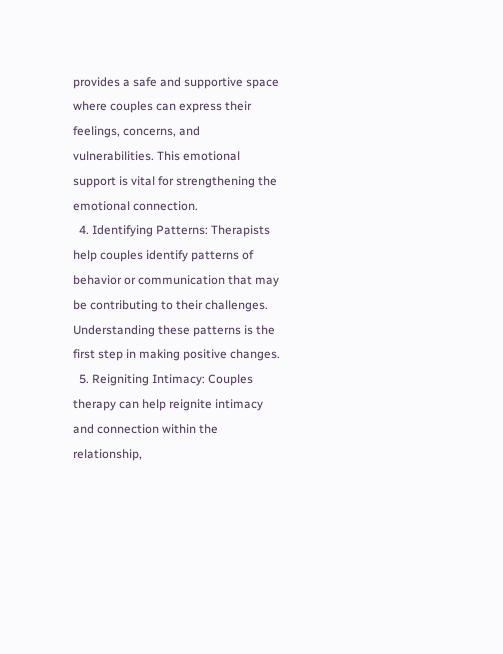provides a safe and supportive space where couples can express their feelings, concerns, and vulnerabilities. This emotional support is vital for strengthening the emotional connection.
  4. Identifying Patterns: Therapists help couples identify patterns of behavior or communication that may be contributing to their challenges. Understanding these patterns is the first step in making positive changes.
  5. Reigniting Intimacy: Couples therapy can help reignite intimacy and connection within the relationship,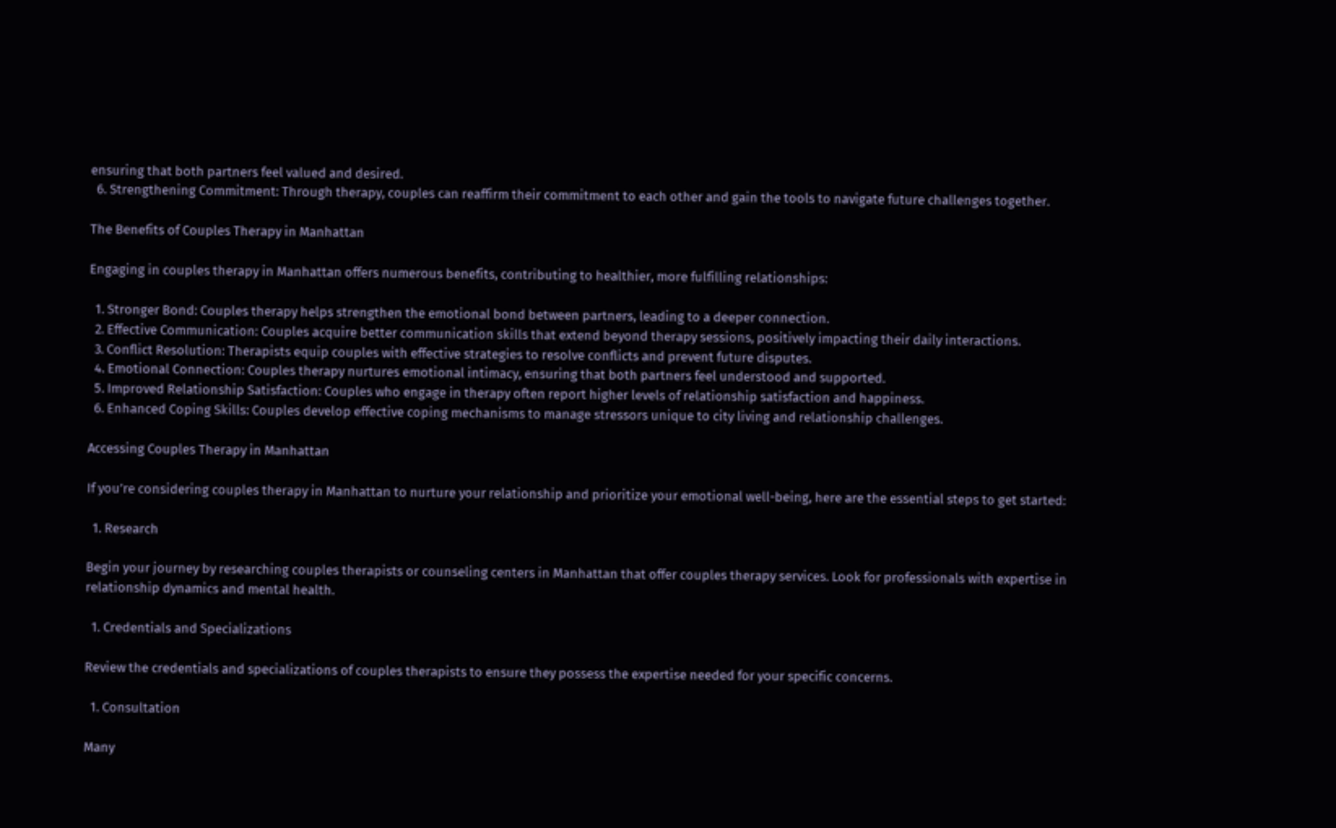ensuring that both partners feel valued and desired.
  6. Strengthening Commitment: Through therapy, couples can reaffirm their commitment to each other and gain the tools to navigate future challenges together.

The Benefits of Couples Therapy in Manhattan

Engaging in couples therapy in Manhattan offers numerous benefits, contributing to healthier, more fulfilling relationships:

  1. Stronger Bond: Couples therapy helps strengthen the emotional bond between partners, leading to a deeper connection.
  2. Effective Communication: Couples acquire better communication skills that extend beyond therapy sessions, positively impacting their daily interactions.
  3. Conflict Resolution: Therapists equip couples with effective strategies to resolve conflicts and prevent future disputes.
  4. Emotional Connection: Couples therapy nurtures emotional intimacy, ensuring that both partners feel understood and supported.
  5. Improved Relationship Satisfaction: Couples who engage in therapy often report higher levels of relationship satisfaction and happiness.
  6. Enhanced Coping Skills: Couples develop effective coping mechanisms to manage stressors unique to city living and relationship challenges.

Accessing Couples Therapy in Manhattan

If you’re considering couples therapy in Manhattan to nurture your relationship and prioritize your emotional well-being, here are the essential steps to get started:

  1. Research

Begin your journey by researching couples therapists or counseling centers in Manhattan that offer couples therapy services. Look for professionals with expertise in relationship dynamics and mental health.

  1. Credentials and Specializations

Review the credentials and specializations of couples therapists to ensure they possess the expertise needed for your specific concerns.

  1. Consultation

Many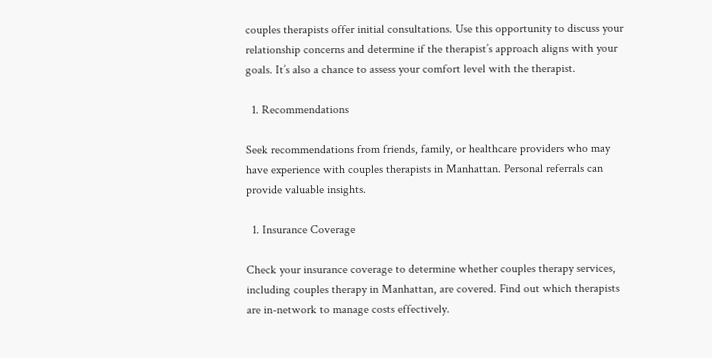couples therapists offer initial consultations. Use this opportunity to discuss your relationship concerns and determine if the therapist’s approach aligns with your goals. It’s also a chance to assess your comfort level with the therapist.

  1. Recommendations

Seek recommendations from friends, family, or healthcare providers who may have experience with couples therapists in Manhattan. Personal referrals can provide valuable insights.

  1. Insurance Coverage

Check your insurance coverage to determine whether couples therapy services, including couples therapy in Manhattan, are covered. Find out which therapists are in-network to manage costs effectively.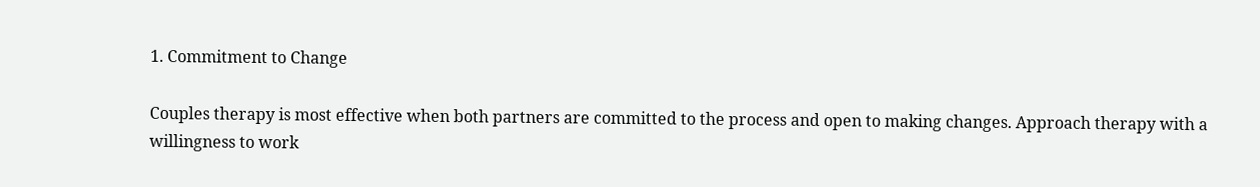1. Commitment to Change

Couples therapy is most effective when both partners are committed to the process and open to making changes. Approach therapy with a willingness to work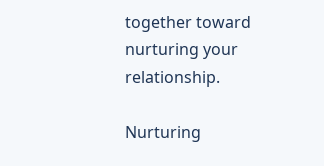together toward nurturing your relationship.

Nurturing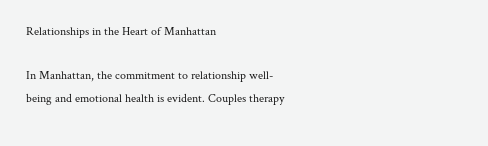Relationships in the Heart of Manhattan

In Manhattan, the commitment to relationship well-being and emotional health is evident. Couples therapy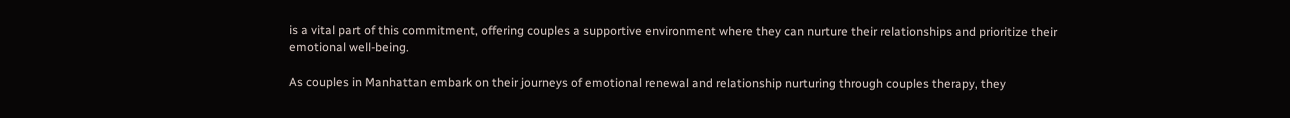is a vital part of this commitment, offering couples a supportive environment where they can nurture their relationships and prioritize their emotional well-being.

As couples in Manhattan embark on their journeys of emotional renewal and relationship nurturing through couples therapy, they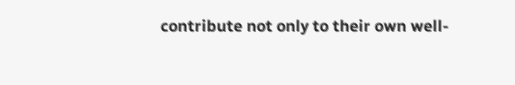contribute not only to their own well-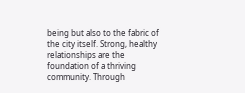being but also to the fabric of the city itself. Strong, healthy relationships are the foundation of a thriving community. Through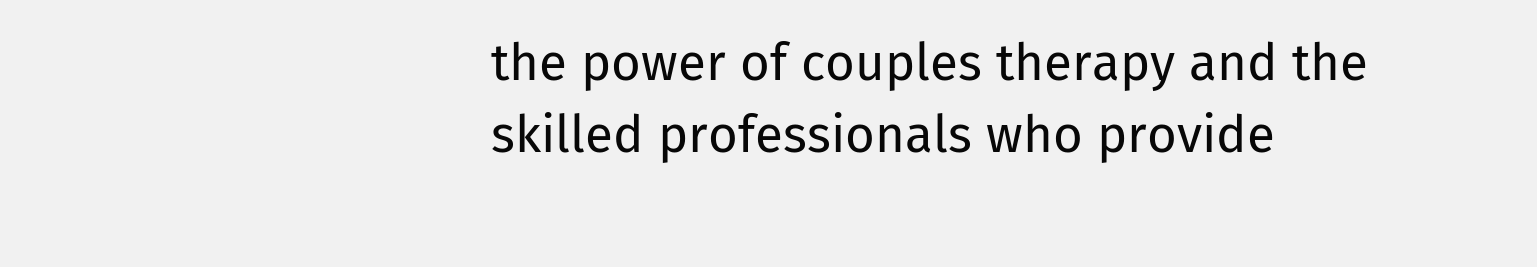the power of couples therapy and the skilled professionals who provide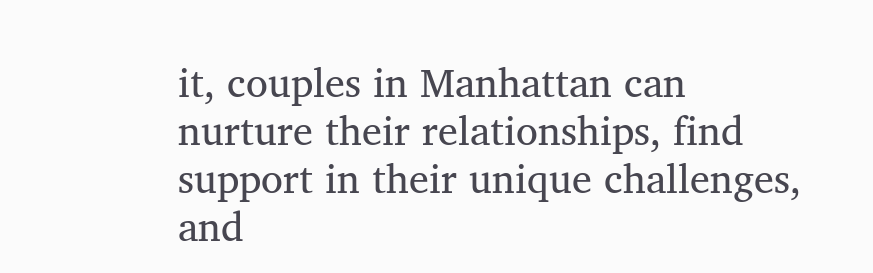it, couples in Manhattan can nurture their relationships, find support in their unique challenges, and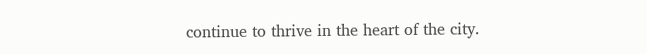continue to thrive in the heart of the city.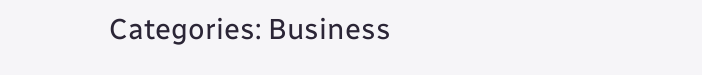Categories: Business